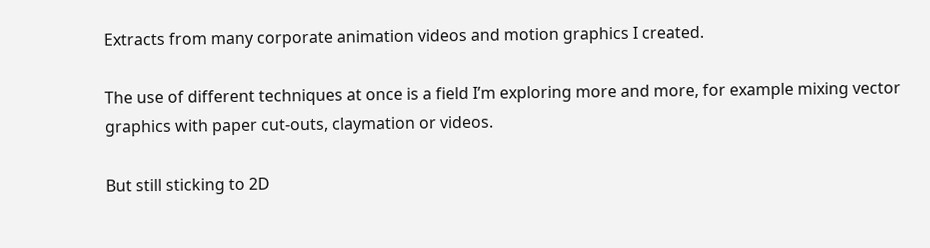Extracts from many corporate animation videos and motion graphics I created.

The use of different techniques at once is a field I’m exploring more and more, for example mixing vector graphics with paper cut-outs, claymation or videos.

But still sticking to 2D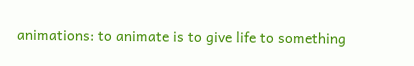animations: to animate is to give life to something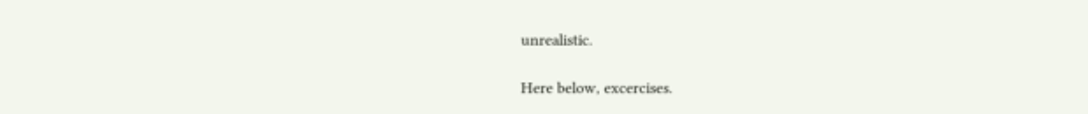unrealistic.

Here below, excercises.